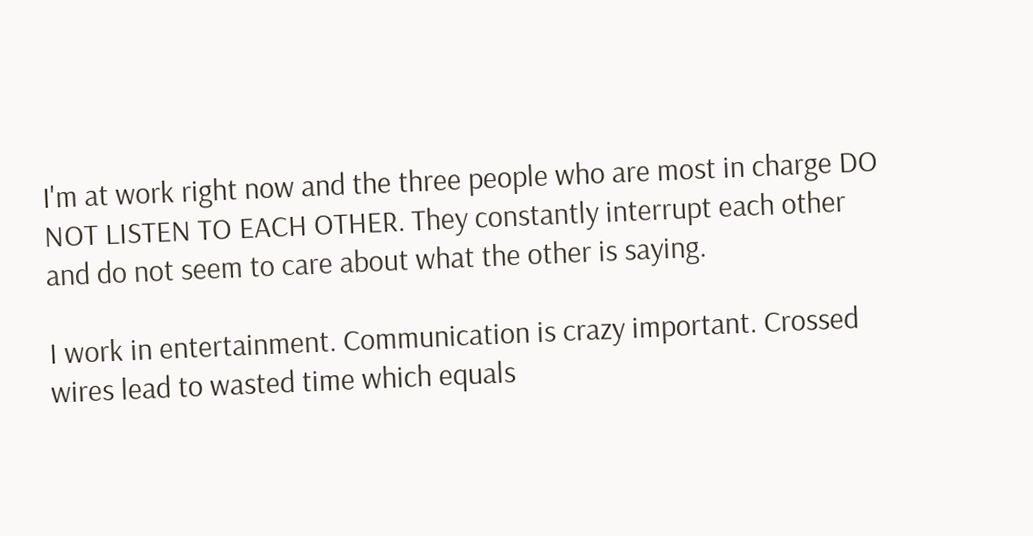I'm at work right now and the three people who are most in charge DO NOT LISTEN TO EACH OTHER. They constantly interrupt each other and do not seem to care about what the other is saying.

I work in entertainment. Communication is crazy important. Crossed wires lead to wasted time which equals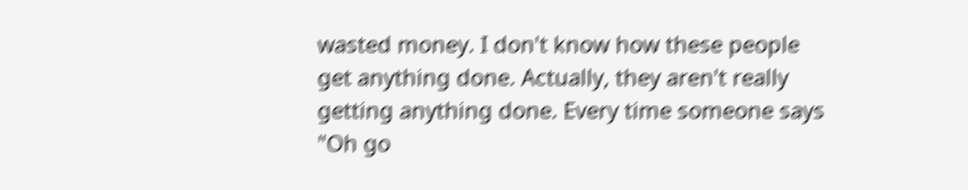wasted money. I don't know how these people get anything done. Actually, they aren't really getting anything done. Every time someone says "Oh go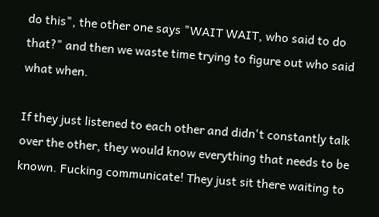do this", the other one says "WAIT WAIT, who said to do that?" and then we waste time trying to figure out who said what when.

If they just listened to each other and didn't constantly talk over the other, they would know everything that needs to be known. Fucking communicate! They just sit there waiting to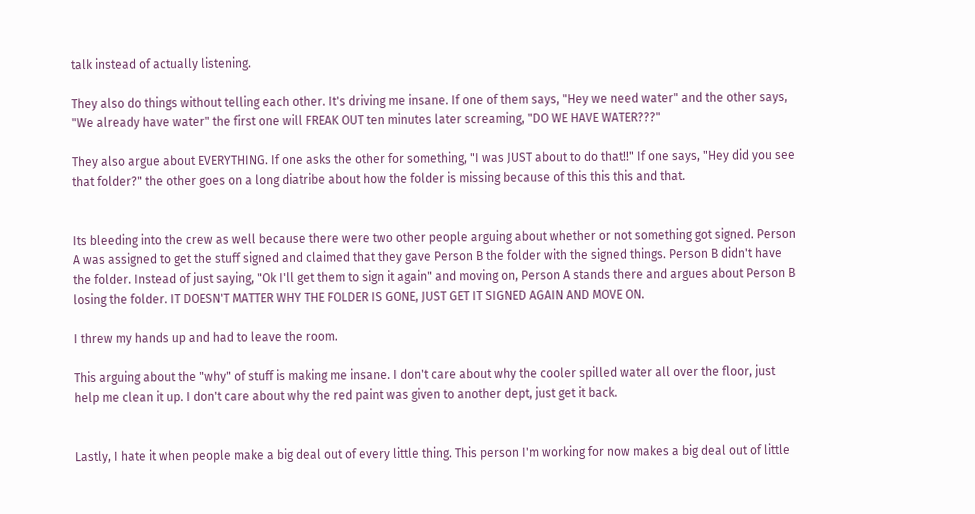talk instead of actually listening.

They also do things without telling each other. It's driving me insane. If one of them says, "Hey we need water" and the other says, "We already have water" the first one will FREAK OUT ten minutes later screaming, "DO WE HAVE WATER???"

They also argue about EVERYTHING. If one asks the other for something, "I was JUST about to do that!!" If one says, "Hey did you see that folder?" the other goes on a long diatribe about how the folder is missing because of this this this and that.


Its bleeding into the crew as well because there were two other people arguing about whether or not something got signed. Person A was assigned to get the stuff signed and claimed that they gave Person B the folder with the signed things. Person B didn't have the folder. Instead of just saying, "Ok I'll get them to sign it again" and moving on, Person A stands there and argues about Person B losing the folder. IT DOESN'T MATTER WHY THE FOLDER IS GONE, JUST GET IT SIGNED AGAIN AND MOVE ON.

I threw my hands up and had to leave the room.

This arguing about the "why" of stuff is making me insane. I don't care about why the cooler spilled water all over the floor, just help me clean it up. I don't care about why the red paint was given to another dept, just get it back.


Lastly, I hate it when people make a big deal out of every little thing. This person I'm working for now makes a big deal out of little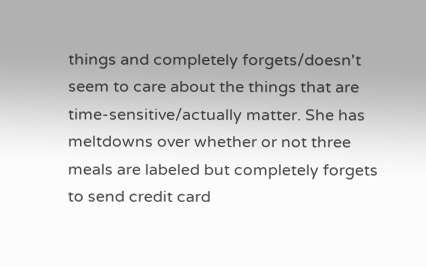things and completely forgets/doesn't seem to care about the things that are time-sensitive/actually matter. She has meltdowns over whether or not three meals are labeled but completely forgets to send credit card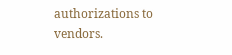authorizations to vendors.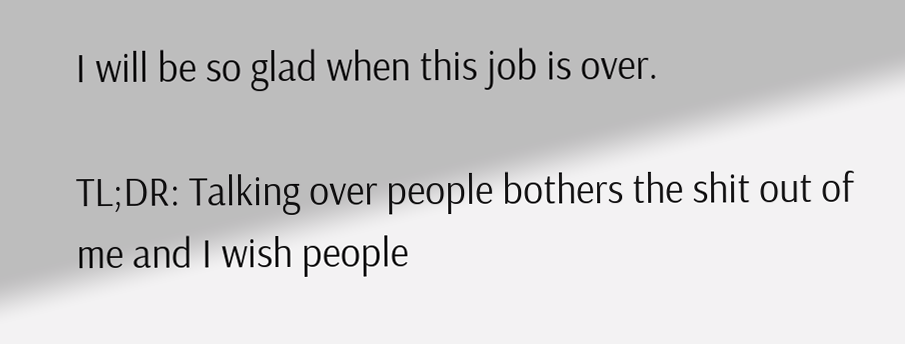I will be so glad when this job is over.

TL;DR: Talking over people bothers the shit out of me and I wish people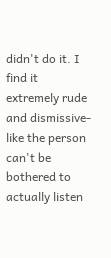didn't do it. I find it extremely rude and dismissive-like the person can't be bothered to actually listen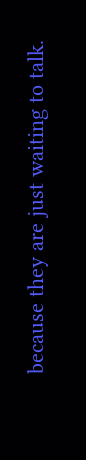because they are just waiting to talk.